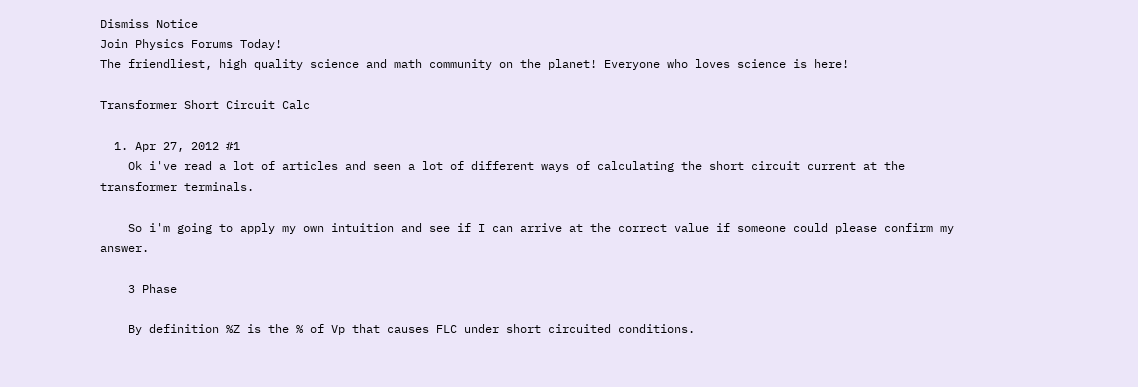Dismiss Notice
Join Physics Forums Today!
The friendliest, high quality science and math community on the planet! Everyone who loves science is here!

Transformer Short Circuit Calc

  1. Apr 27, 2012 #1
    Ok i've read a lot of articles and seen a lot of different ways of calculating the short circuit current at the transformer terminals.

    So i'm going to apply my own intuition and see if I can arrive at the correct value if someone could please confirm my answer.

    3 Phase

    By definition %Z is the % of Vp that causes FLC under short circuited conditions.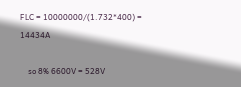FLC = 10000000/(1.732*400) = 14434A

    so 8% 6600V = 528V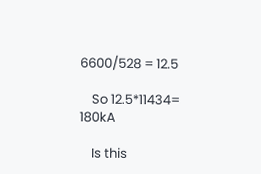6600/528 = 12.5

    So 12.5*11434= 180kA

    Is this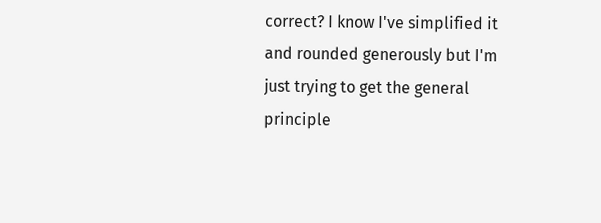correct? I know I've simplified it and rounded generously but I'm just trying to get the general principle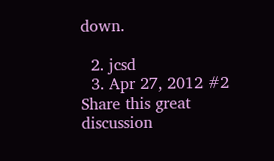down.

  2. jcsd
  3. Apr 27, 2012 #2
Share this great discussion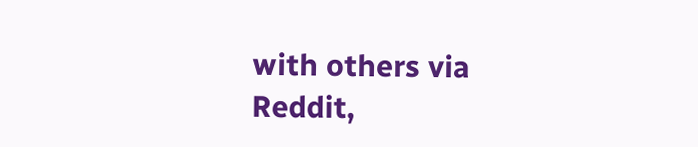with others via Reddit,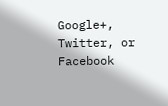Google+, Twitter, or Facebook